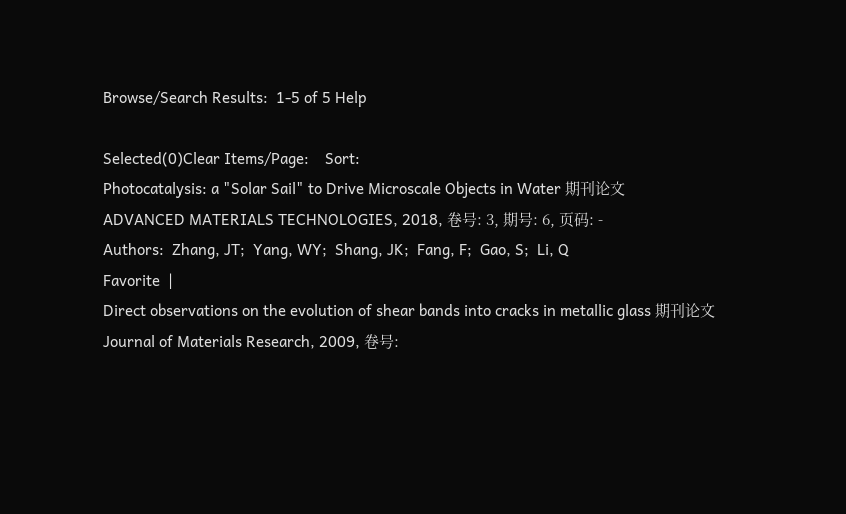Browse/Search Results:  1-5 of 5 Help

Selected(0)Clear Items/Page:    Sort:
Photocatalysis: a "Solar Sail" to Drive Microscale Objects in Water 期刊论文
ADVANCED MATERIALS TECHNOLOGIES, 2018, 卷号: 3, 期号: 6, 页码: -
Authors:  Zhang, JT;  Yang, WY;  Shang, JK;  Fang, F;  Gao, S;  Li, Q
Favorite  |
Direct observations on the evolution of shear bands into cracks in metallic glass 期刊论文
Journal of Materials Research, 2009, 卷号: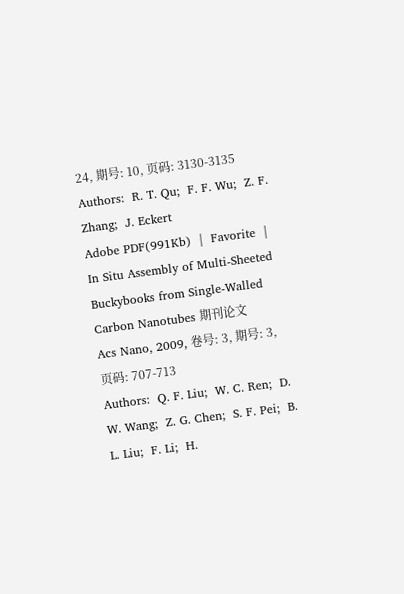24, 期号: 10, 页码: 3130-3135
Authors:  R. T. Qu;  F. F. Wu;  Z. F. Zhang;  J. Eckert
Adobe PDF(991Kb)  |  Favorite  |
In Situ Assembly of Multi-Sheeted Buckybooks from Single-Walled Carbon Nanotubes 期刊论文
Acs Nano, 2009, 卷号: 3, 期号: 3, 页码: 707-713
Authors:  Q. F. Liu;  W. C. Ren;  D. W. Wang;  Z. G. Chen;  S. F. Pei;  B. L. Liu;  F. Li;  H.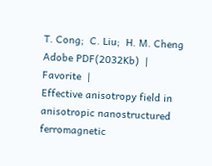T. Cong;  C. Liu;  H. M. Cheng
Adobe PDF(2032Kb)  |  Favorite  |
Effective anisotropy field in anisotropic nanostructured ferromagnetic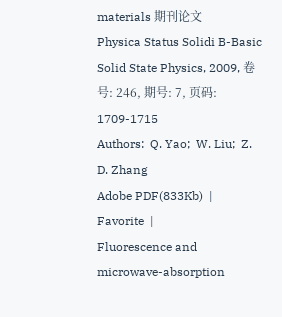materials 期刊论文
Physica Status Solidi B-Basic Solid State Physics, 2009, 卷号: 246, 期号: 7, 页码: 1709-1715
Authors:  Q. Yao;  W. Liu;  Z. D. Zhang
Adobe PDF(833Kb)  |  Favorite  |
Fluorescence and microwave-absorption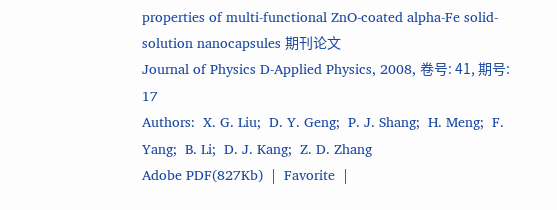properties of multi-functional ZnO-coated alpha-Fe solid-solution nanocapsules 期刊论文
Journal of Physics D-Applied Physics, 2008, 卷号: 41, 期号: 17
Authors:  X. G. Liu;  D. Y. Geng;  P. J. Shang;  H. Meng;  F. Yang;  B. Li;  D. J. Kang;  Z. D. Zhang
Adobe PDF(827Kb)  |  Favorite  |